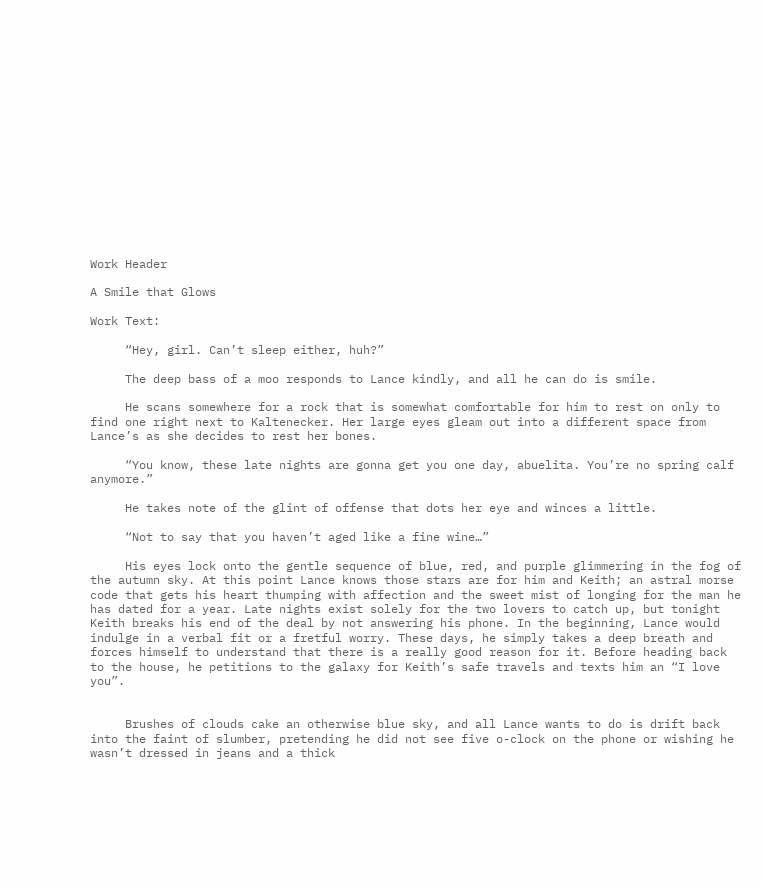Work Header

A Smile that Glows

Work Text:

     “Hey, girl. Can’t sleep either, huh?”

     The deep bass of a moo responds to Lance kindly, and all he can do is smile.

     He scans somewhere for a rock that is somewhat comfortable for him to rest on only to find one right next to Kaltenecker. Her large eyes gleam out into a different space from Lance’s as she decides to rest her bones.

     “You know, these late nights are gonna get you one day, abuelita. You’re no spring calf anymore.”

     He takes note of the glint of offense that dots her eye and winces a little.

     “Not to say that you haven’t aged like a fine wine…”

     His eyes lock onto the gentle sequence of blue, red, and purple glimmering in the fog of the autumn sky. At this point Lance knows those stars are for him and Keith; an astral morse code that gets his heart thumping with affection and the sweet mist of longing for the man he has dated for a year. Late nights exist solely for the two lovers to catch up, but tonight Keith breaks his end of the deal by not answering his phone. In the beginning, Lance would indulge in a verbal fit or a fretful worry. These days, he simply takes a deep breath and forces himself to understand that there is a really good reason for it. Before heading back to the house, he petitions to the galaxy for Keith’s safe travels and texts him an “I love you”.


     Brushes of clouds cake an otherwise blue sky, and all Lance wants to do is drift back into the faint of slumber, pretending he did not see five o-clock on the phone or wishing he wasn’t dressed in jeans and a thick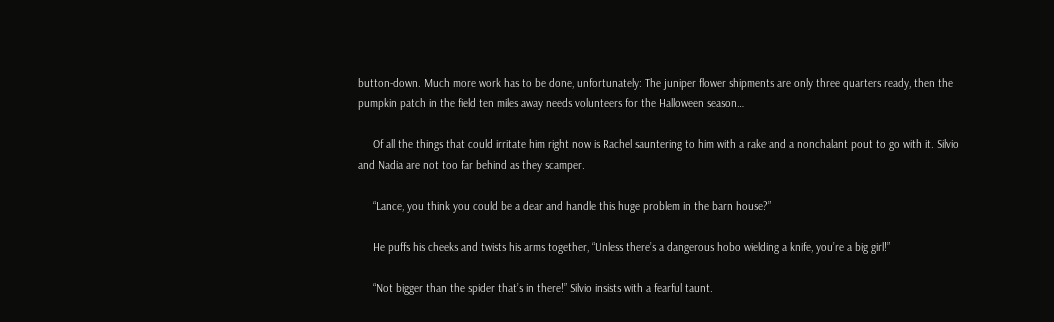button-down. Much more work has to be done, unfortunately: The juniper flower shipments are only three quarters ready, then the pumpkin patch in the field ten miles away needs volunteers for the Halloween season…

     Of all the things that could irritate him right now is Rachel sauntering to him with a rake and a nonchalant pout to go with it. Silvio and Nadia are not too far behind as they scamper.

     “Lance, you think you could be a dear and handle this huge problem in the barn house?”

     He puffs his cheeks and twists his arms together, “Unless there’s a dangerous hobo wielding a knife, you’re a big girl!”

     “Not bigger than the spider that’s in there!” Silvio insists with a fearful taunt.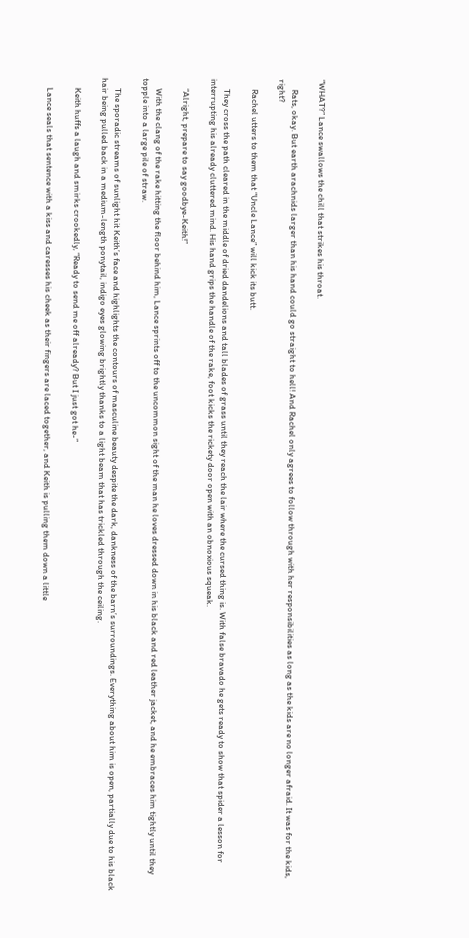“WHAT?” Lance swallows the chill that strikes his throat.

     Rats, okay. But earth arachnids larger than his hand could go straight to hell! And Rachel only agrees to follow through with her responsibilities as long as the kids are no longer afraid. It was for the kids, right?

     Rachel utters to them that “Uncle Lance” will kick its butt.

     They cross the path cleared in the middle of dried dandelions and tall blades of grass until they reach the lair where the cursed thing is. With false bravado he gets ready to show that spider a lesson for interrupting his already cluttered mind. His hand grips the handle of the rake, foot kicks the rickety door open with an obnoxious squeak.

     “Alright, prepare to say goodbye-Keith!”

     With the clang of the rake hitting the floor behind him, Lance sprints off to the uncommon sight of the man he loves dressed down in his black and red leather jacket, and he embraces him tightly until they topple into a large pile of straw.

     The sporadic streams of sunlight hit Keith’s face and highlights the contours of masculine beauty despite the dark, dankness of the barn’s surroundings. Everything about him is open, partially due to his black hair being pulled back in a medium-length ponytail, indigo eyes glowing brightly thanks to a light beam that has trickled through the ceiling.

     Keith huffs a laugh and smirks crookedly, “Ready to send me off already? But I just got he-”

     Lance seals that sentence with a kiss and caresses his cheek as their fingers are laced together, and Keith is pulling them down a little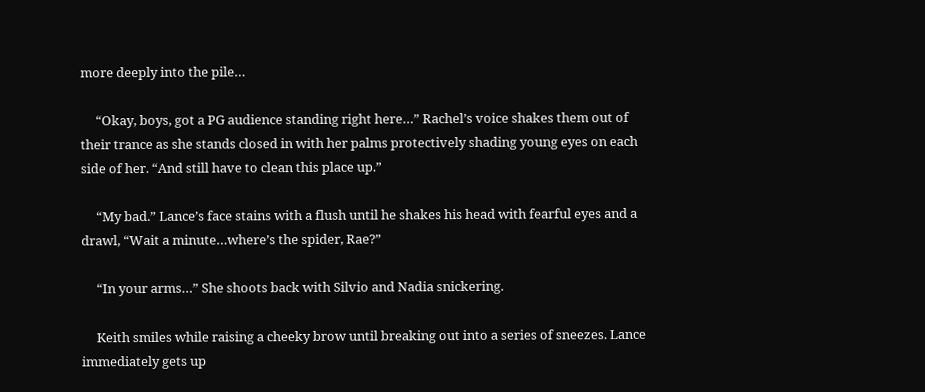more deeply into the pile…

     “Okay, boys, got a PG audience standing right here…” Rachel’s voice shakes them out of their trance as she stands closed in with her palms protectively shading young eyes on each side of her. “And still have to clean this place up.”

     “My bad.” Lance’s face stains with a flush until he shakes his head with fearful eyes and a drawl, “Wait a minute…where’s the spider, Rae?”

     “In your arms…” She shoots back with Silvio and Nadia snickering.

     Keith smiles while raising a cheeky brow until breaking out into a series of sneezes. Lance immediately gets up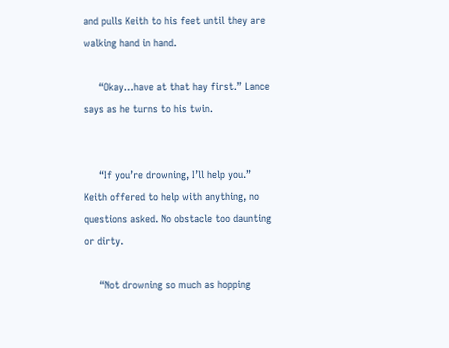and pulls Keith to his feet until they are walking hand in hand.

     “Okay…have at that hay first.” Lance says as he turns to his twin.


     “If you’re drowning, I’ll help you.” Keith offered to help with anything, no questions asked. No obstacle too daunting or dirty.

     “Not drowning so much as hopping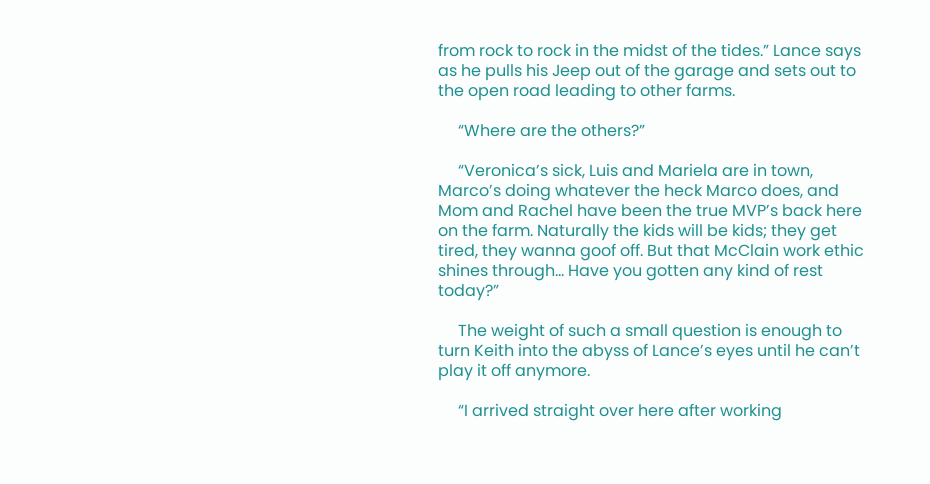from rock to rock in the midst of the tides.” Lance says as he pulls his Jeep out of the garage and sets out to the open road leading to other farms.

     “Where are the others?”

     “Veronica’s sick, Luis and Mariela are in town, Marco’s doing whatever the heck Marco does, and Mom and Rachel have been the true MVP’s back here on the farm. Naturally the kids will be kids; they get tired, they wanna goof off. But that McClain work ethic shines through… Have you gotten any kind of rest today?”

     The weight of such a small question is enough to turn Keith into the abyss of Lance’s eyes until he can’t play it off anymore.

     “I arrived straight over here after working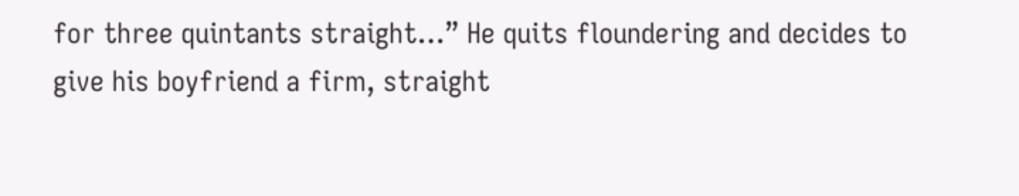for three quintants straight…” He quits floundering and decides to give his boyfriend a firm, straight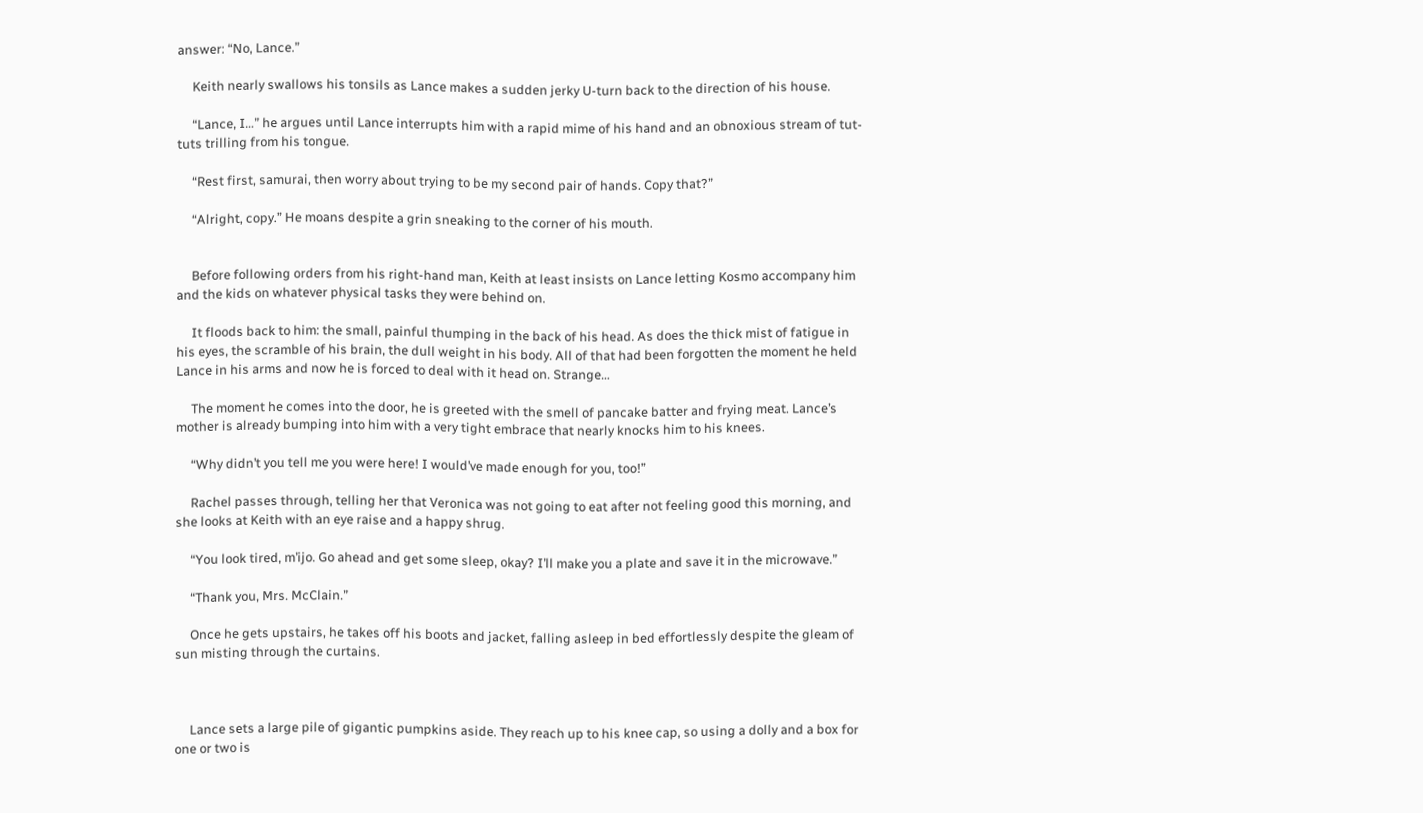answer: “No, Lance.”

     Keith nearly swallows his tonsils as Lance makes a sudden jerky U-turn back to the direction of his house.

     “Lance, I…” he argues until Lance interrupts him with a rapid mime of his hand and an obnoxious stream of tut-tuts trilling from his tongue.

     “Rest first, samurai, then worry about trying to be my second pair of hands. Copy that?”

     “Alright, copy.” He moans despite a grin sneaking to the corner of his mouth.


     Before following orders from his right-hand man, Keith at least insists on Lance letting Kosmo accompany him and the kids on whatever physical tasks they were behind on.

     It floods back to him: the small, painful thumping in the back of his head. As does the thick mist of fatigue in his eyes, the scramble of his brain, the dull weight in his body. All of that had been forgotten the moment he held Lance in his arms and now he is forced to deal with it head on. Strange…

     The moment he comes into the door, he is greeted with the smell of pancake batter and frying meat. Lance’s mother is already bumping into him with a very tight embrace that nearly knocks him to his knees.

     “Why didn’t you tell me you were here! I would’ve made enough for you, too!”

     Rachel passes through, telling her that Veronica was not going to eat after not feeling good this morning, and she looks at Keith with an eye raise and a happy shrug.

     “You look tired, m’ijo. Go ahead and get some sleep, okay? I’ll make you a plate and save it in the microwave.”

     “Thank you, Mrs. McClain.”

     Once he gets upstairs, he takes off his boots and jacket, falling asleep in bed effortlessly despite the gleam of sun misting through the curtains.



     Lance sets a large pile of gigantic pumpkins aside. They reach up to his knee cap, so using a dolly and a box for one or two is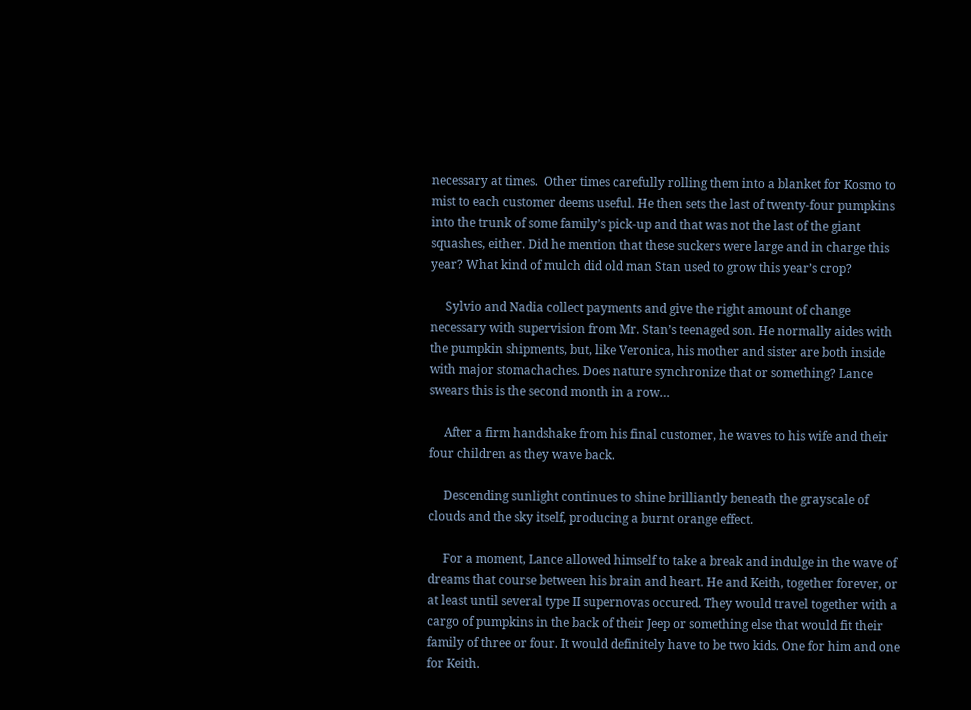necessary at times.  Other times carefully rolling them into a blanket for Kosmo to mist to each customer deems useful. He then sets the last of twenty-four pumpkins into the trunk of some family’s pick-up and that was not the last of the giant squashes, either. Did he mention that these suckers were large and in charge this year? What kind of mulch did old man Stan used to grow this year’s crop?

     Sylvio and Nadia collect payments and give the right amount of change necessary with supervision from Mr. Stan’s teenaged son. He normally aides with the pumpkin shipments, but, like Veronica, his mother and sister are both inside with major stomachaches. Does nature synchronize that or something? Lance swears this is the second month in a row…

     After a firm handshake from his final customer, he waves to his wife and their four children as they wave back.

     Descending sunlight continues to shine brilliantly beneath the grayscale of clouds and the sky itself, producing a burnt orange effect.

     For a moment, Lance allowed himself to take a break and indulge in the wave of dreams that course between his brain and heart. He and Keith, together forever, or at least until several type II supernovas occured. They would travel together with a cargo of pumpkins in the back of their Jeep or something else that would fit their family of three or four. It would definitely have to be two kids. One for him and one for Keith.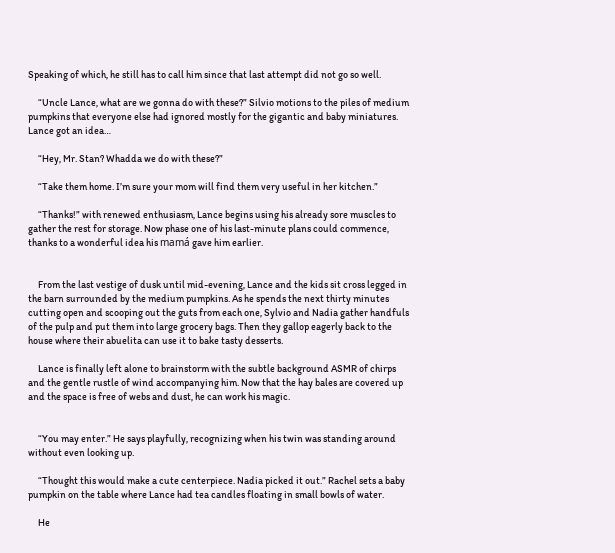Speaking of which, he still has to call him since that last attempt did not go so well.

     “Uncle Lance, what are we gonna do with these?” Silvio motions to the piles of medium pumpkins that everyone else had ignored mostly for the gigantic and baby miniatures. Lance got an idea…

     “Hey, Mr. Stan? Whadda we do with these?”

     “Take them home. I’m sure your mom will find them very useful in her kitchen.”

     “Thanks!” with renewed enthusiasm, Lance begins using his already sore muscles to gather the rest for storage. Now phase one of his last-minute plans could commence, thanks to a wonderful idea his mamá gave him earlier.


     From the last vestige of dusk until mid-evening, Lance and the kids sit cross legged in the barn surrounded by the medium pumpkins. As he spends the next thirty minutes cutting open and scooping out the guts from each one, Sylvio and Nadia gather handfuls of the pulp and put them into large grocery bags. Then they gallop eagerly back to the house where their abuelita can use it to bake tasty desserts.

     Lance is finally left alone to brainstorm with the subtle background ASMR of chirps and the gentle rustle of wind accompanying him. Now that the hay bales are covered up and the space is free of webs and dust, he can work his magic.


     “You may enter.” He says playfully, recognizing when his twin was standing around without even looking up.

     “Thought this would make a cute centerpiece. Nadia picked it out.” Rachel sets a baby pumpkin on the table where Lance had tea candles floating in small bowls of water.

     He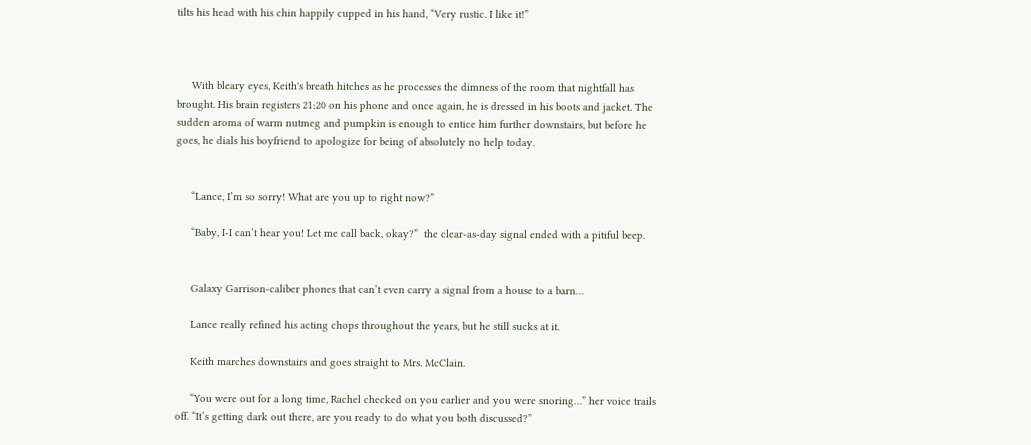tilts his head with his chin happily cupped in his hand, “Very rustic. I like it!”



     With bleary eyes, Keith's breath hitches as he processes the dimness of the room that nightfall has brought. His brain registers 21:20 on his phone and once again, he is dressed in his boots and jacket. The sudden aroma of warm nutmeg and pumpkin is enough to entice him further downstairs, but before he goes, he dials his boyfriend to apologize for being of absolutely no help today.


     “Lance, I’m so sorry! What are you up to right now?”

     “Baby, I-I can’t hear you! Let me call back, okay?”  the clear-as-day signal ended with a pitiful beep.


     Galaxy Garrison-caliber phones that can’t even carry a signal from a house to a barn…

     Lance really refined his acting chops throughout the years, but he still sucks at it.

     Keith marches downstairs and goes straight to Mrs. McClain.

     “You were out for a long time, Rachel checked on you earlier and you were snoring…” her voice trails off. “It’s getting dark out there, are you ready to do what you both discussed?”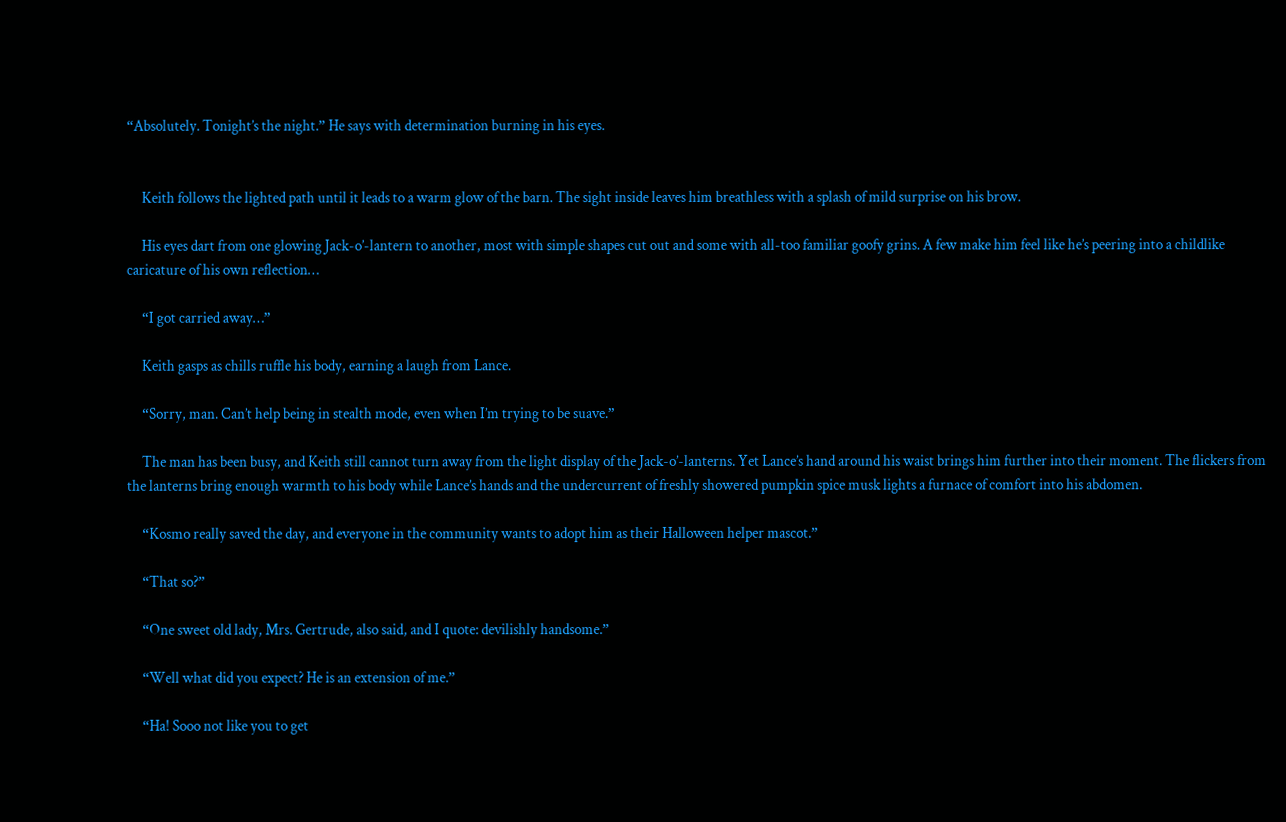“Absolutely. Tonight’s the night.” He says with determination burning in his eyes.


     Keith follows the lighted path until it leads to a warm glow of the barn. The sight inside leaves him breathless with a splash of mild surprise on his brow.

     His eyes dart from one glowing Jack-o’-lantern to another, most with simple shapes cut out and some with all-too familiar goofy grins. A few make him feel like he’s peering into a childlike caricature of his own reflection…

     “I got carried away…”

     Keith gasps as chills ruffle his body, earning a laugh from Lance.

     “Sorry, man. Can’t help being in stealth mode, even when I’m trying to be suave.”

     The man has been busy, and Keith still cannot turn away from the light display of the Jack-o’-lanterns. Yet Lance’s hand around his waist brings him further into their moment. The flickers from the lanterns bring enough warmth to his body while Lance’s hands and the undercurrent of freshly showered pumpkin spice musk lights a furnace of comfort into his abdomen.

     “Kosmo really saved the day, and everyone in the community wants to adopt him as their Halloween helper mascot.”

     “That so?”

     “One sweet old lady, Mrs. Gertrude, also said, and I quote: devilishly handsome.”

     “Well what did you expect? He is an extension of me.”

     “Ha! Sooo not like you to get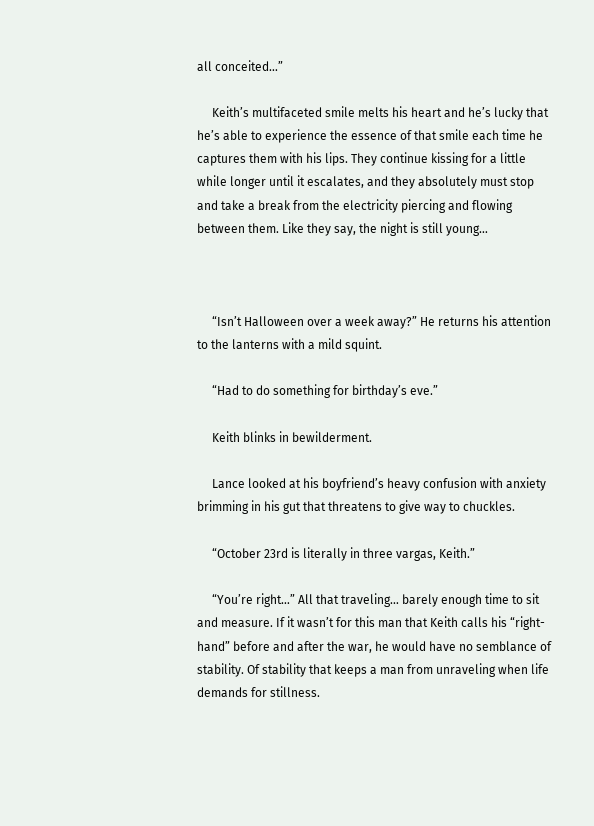all conceited…”

     Keith’s multifaceted smile melts his heart and he’s lucky that he’s able to experience the essence of that smile each time he captures them with his lips. They continue kissing for a little while longer until it escalates, and they absolutely must stop and take a break from the electricity piercing and flowing between them. Like they say, the night is still young…



     “Isn’t Halloween over a week away?” He returns his attention to the lanterns with a mild squint.

     “Had to do something for birthday’s eve.”

     Keith blinks in bewilderment.

     Lance looked at his boyfriend’s heavy confusion with anxiety brimming in his gut that threatens to give way to chuckles.

     “October 23rd is literally in three vargas, Keith.”

     “You’re right…” All that traveling… barely enough time to sit and measure. If it wasn’t for this man that Keith calls his “right-hand” before and after the war, he would have no semblance of stability. Of stability that keeps a man from unraveling when life demands for stillness.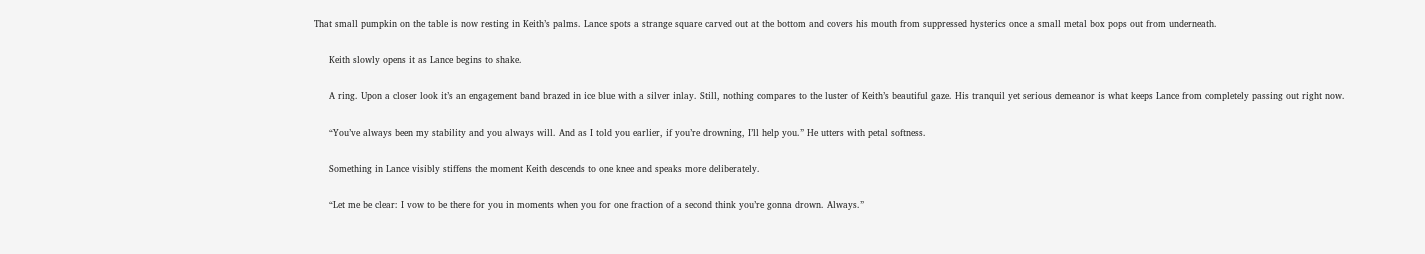That small pumpkin on the table is now resting in Keith’s palms. Lance spots a strange square carved out at the bottom and covers his mouth from suppressed hysterics once a small metal box pops out from underneath.

     Keith slowly opens it as Lance begins to shake.

     A ring. Upon a closer look it’s an engagement band brazed in ice blue with a silver inlay. Still, nothing compares to the luster of Keith’s beautiful gaze. His tranquil yet serious demeanor is what keeps Lance from completely passing out right now.

     “You’ve always been my stability and you always will. And as I told you earlier, if you’re drowning, I’ll help you.” He utters with petal softness.

     Something in Lance visibly stiffens the moment Keith descends to one knee and speaks more deliberately.

     “Let me be clear: I vow to be there for you in moments when you for one fraction of a second think you’re gonna drown. Always.”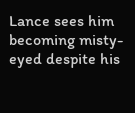Lance sees him becoming misty-eyed despite his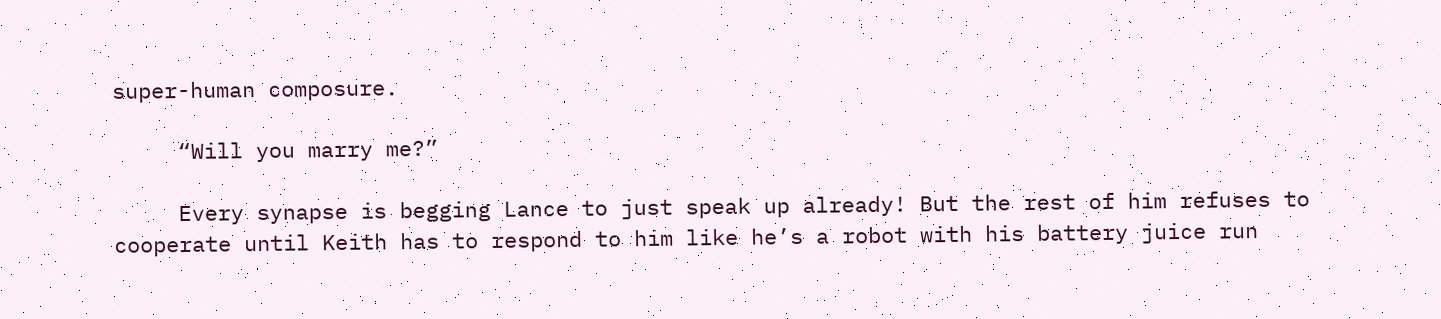super-human composure.

     “Will you marry me?”

     Every synapse is begging Lance to just speak up already! But the rest of him refuses to cooperate until Keith has to respond to him like he’s a robot with his battery juice run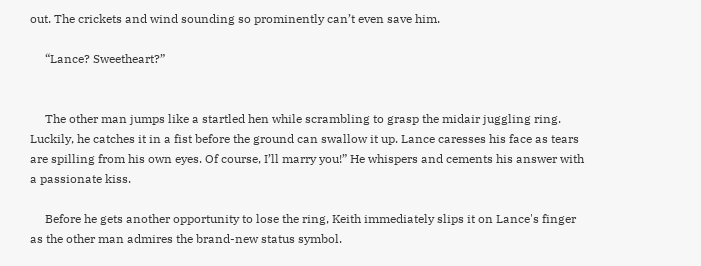out. The crickets and wind sounding so prominently can’t even save him.

     “Lance? Sweetheart?”


     The other man jumps like a startled hen while scrambling to grasp the midair juggling ring. Luckily, he catches it in a fist before the ground can swallow it up. Lance caresses his face as tears are spilling from his own eyes. Of course, I’ll marry you!” He whispers and cements his answer with a passionate kiss.

     Before he gets another opportunity to lose the ring, Keith immediately slips it on Lance's finger as the other man admires the brand-new status symbol.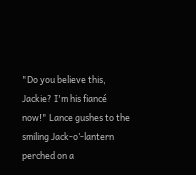"Do you believe this, Jackie? I'm his fiancé now!" Lance gushes to the smiling Jack-o’-lantern perched on a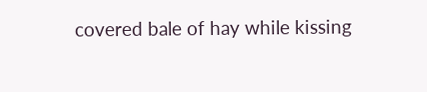covered bale of hay while kissing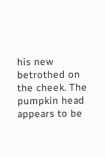his new betrothed on the cheek. The pumpkin head appears to be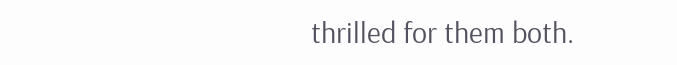thrilled for them both.